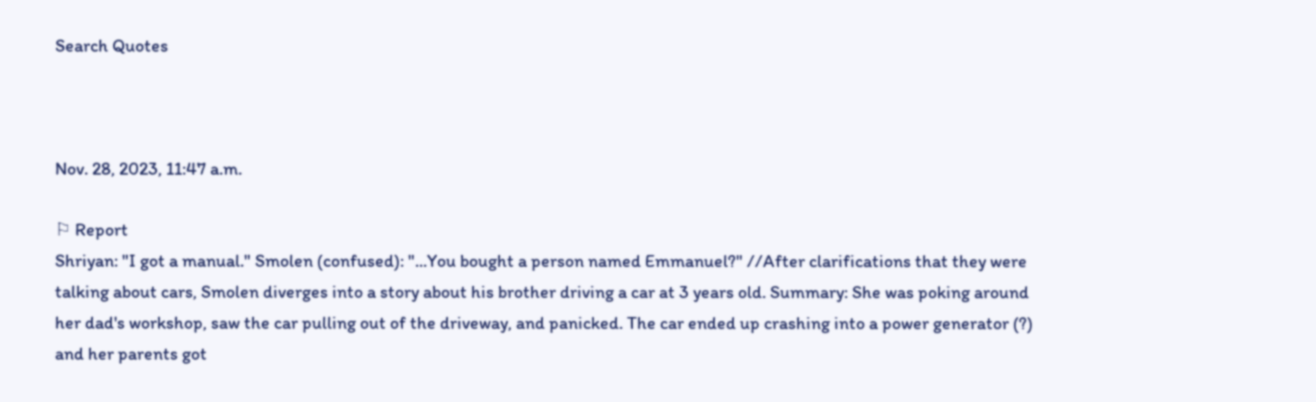Search Quotes



Nov. 28, 2023, 11:47 a.m.

⚐ Report
Shriyan: "I got a manual." Smolen (confused): "...You bought a person named Emmanuel?" //After clarifications that they were talking about cars, Smolen diverges into a story about his brother driving a car at 3 years old. Summary: She was poking around her dad's workshop, saw the car pulling out of the driveway, and panicked. The car ended up crashing into a power generator (?) and her parents got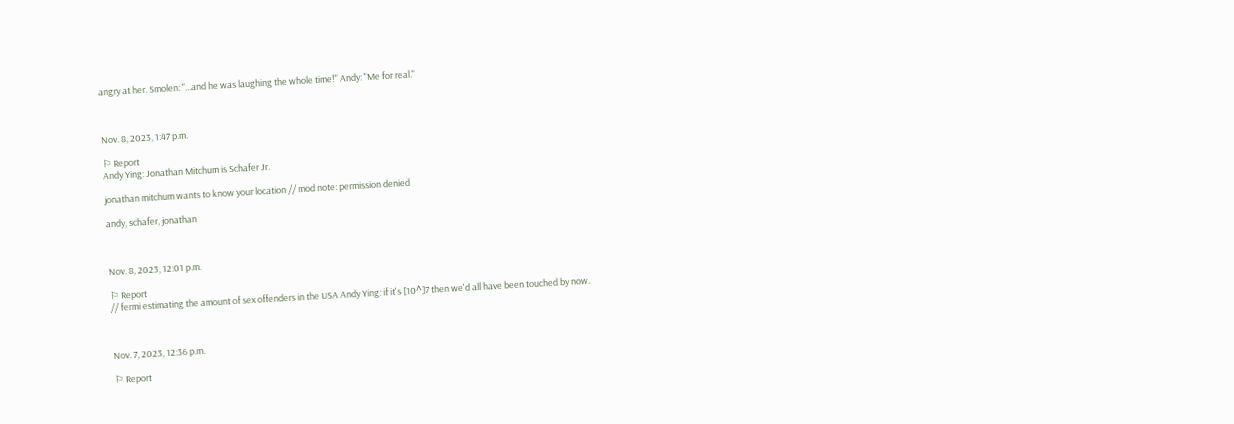angry at her. Smolen: "...and he was laughing the whole time!" Andy: "Me for real."



Nov. 8, 2023, 1:47 p.m.

⚐ Report
Andy Ying: Jonathan Mitchum is Schafer Jr.

jonathan mitchum wants to know your location // mod note: permission denied

andy, schafer, jonathan



Nov. 8, 2023, 12:01 p.m.

⚐ Report
// fermi estimating the amount of sex offenders in the USA Andy Ying: if it's [10^]7 then we'd all have been touched by now.



Nov. 7, 2023, 12:36 p.m.

⚐ Report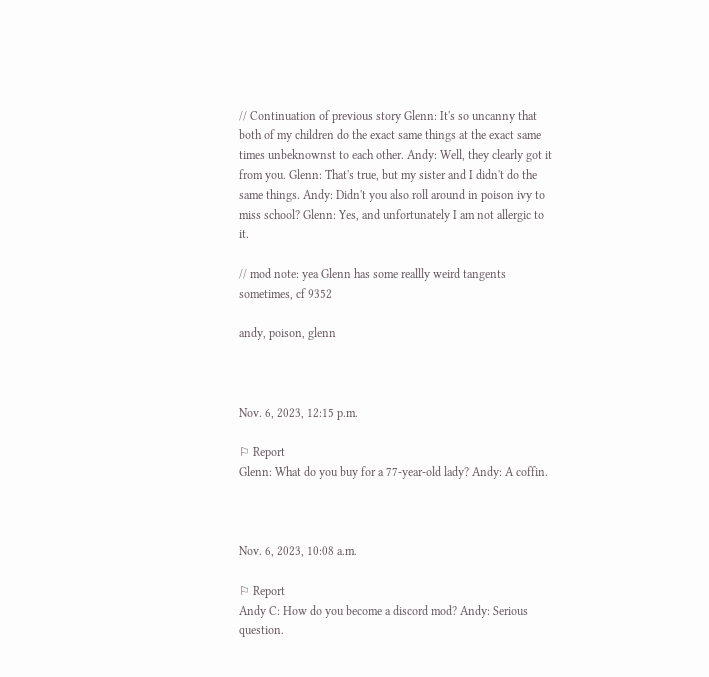// Continuation of previous story Glenn: It's so uncanny that both of my children do the exact same things at the exact same times unbeknownst to each other. Andy: Well, they clearly got it from you. Glenn: That's true, but my sister and I didn't do the same things. Andy: Didn't you also roll around in poison ivy to miss school? Glenn: Yes, and unfortunately I am not allergic to it.

// mod note: yea Glenn has some reallly weird tangents sometimes, cf 9352

andy, poison, glenn



Nov. 6, 2023, 12:15 p.m.

⚐ Report
Glenn: What do you buy for a 77-year-old lady? Andy: A coffin.



Nov. 6, 2023, 10:08 a.m.

⚐ Report
Andy C: How do you become a discord mod? Andy: Serious question.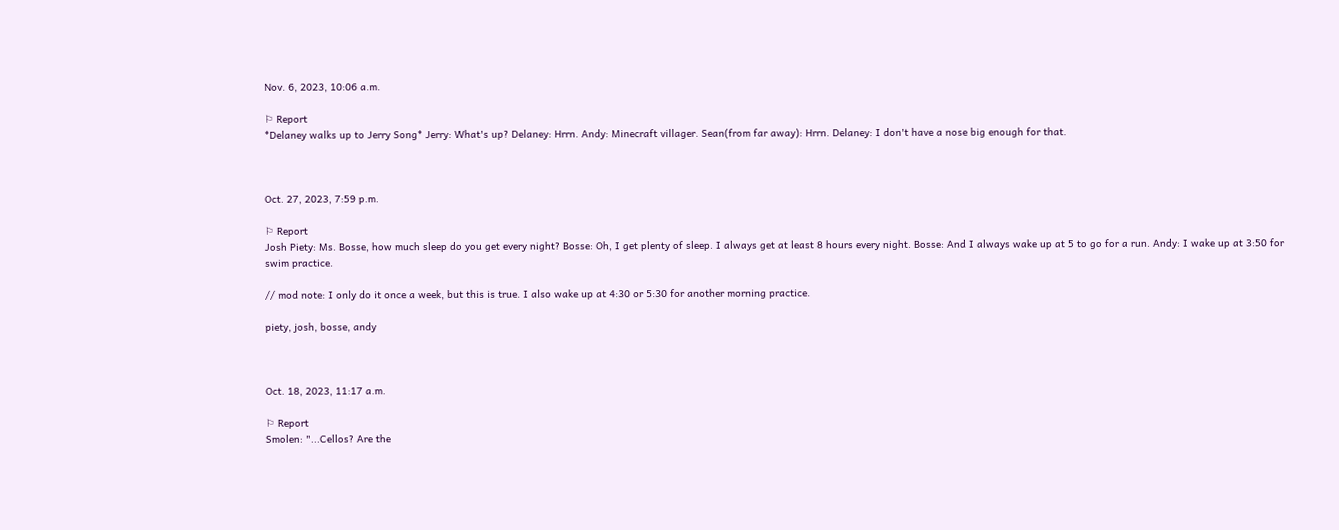Nov. 6, 2023, 10:06 a.m.

⚐ Report
*Delaney walks up to Jerry Song* Jerry: What's up? Delaney: Hrrn. Andy: Minecraft villager. Sean(from far away): Hrrn. Delaney: I don't have a nose big enough for that.



Oct. 27, 2023, 7:59 p.m.

⚐ Report
Josh Piety: Ms. Bosse, how much sleep do you get every night? Bosse: Oh, I get plenty of sleep. I always get at least 8 hours every night. Bosse: And I always wake up at 5 to go for a run. Andy: I wake up at 3:50 for swim practice.

// mod note: I only do it once a week, but this is true. I also wake up at 4:30 or 5:30 for another morning practice.

piety, josh, bosse, andy



Oct. 18, 2023, 11:17 a.m.

⚐ Report
Smolen: "...Cellos? Are the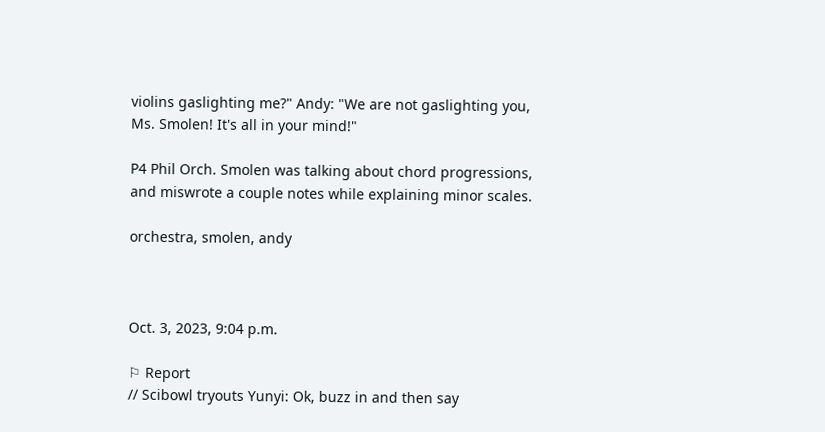violins gaslighting me?" Andy: "We are not gaslighting you, Ms. Smolen! It's all in your mind!"

P4 Phil Orch. Smolen was talking about chord progressions, and miswrote a couple notes while explaining minor scales.

orchestra, smolen, andy



Oct. 3, 2023, 9:04 p.m.

⚐ Report
// Scibowl tryouts Yunyi: Ok, buzz in and then say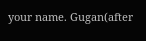your name. Gugan(after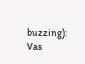buzzing): Vas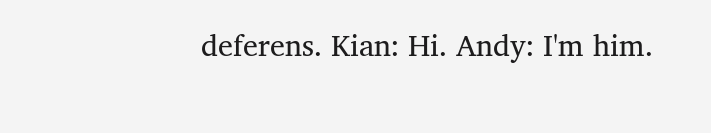deferens. Kian: Hi. Andy: I'm him.